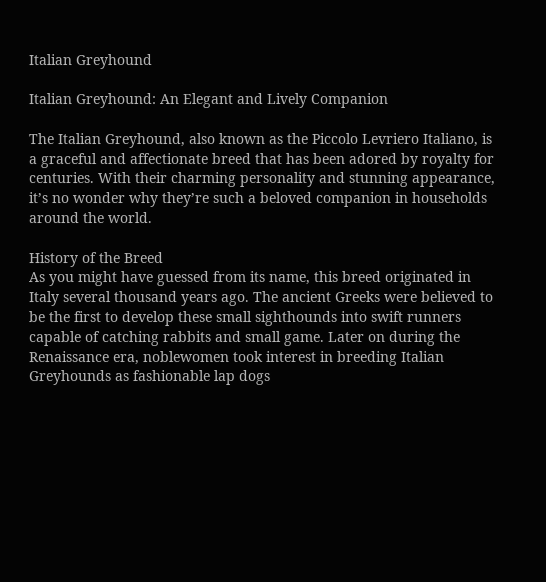Italian Greyhound

Italian Greyhound: An Elegant and Lively Companion

The Italian Greyhound, also known as the Piccolo Levriero Italiano, is a graceful and affectionate breed that has been adored by royalty for centuries. With their charming personality and stunning appearance, it’s no wonder why they’re such a beloved companion in households around the world.

History of the Breed
As you might have guessed from its name, this breed originated in Italy several thousand years ago. The ancient Greeks were believed to be the first to develop these small sighthounds into swift runners capable of catching rabbits and small game. Later on during the Renaissance era, noblewomen took interest in breeding Italian Greyhounds as fashionable lap dogs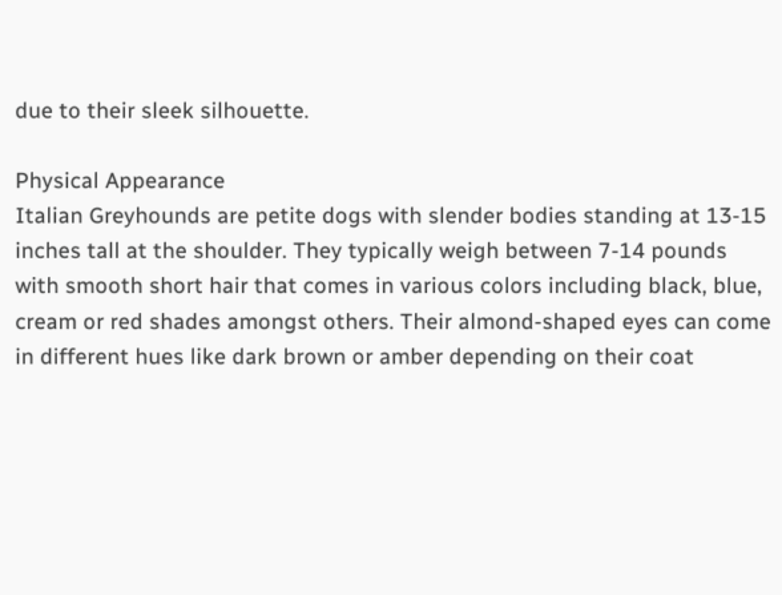due to their sleek silhouette.

Physical Appearance
Italian Greyhounds are petite dogs with slender bodies standing at 13-15 inches tall at the shoulder. They typically weigh between 7-14 pounds with smooth short hair that comes in various colors including black, blue, cream or red shades amongst others. Their almond-shaped eyes can come in different hues like dark brown or amber depending on their coat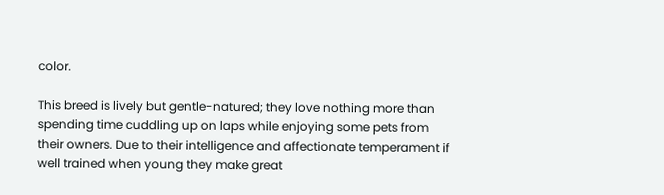color.

This breed is lively but gentle-natured; they love nothing more than spending time cuddling up on laps while enjoying some pets from their owners. Due to their intelligence and affectionate temperament if well trained when young they make great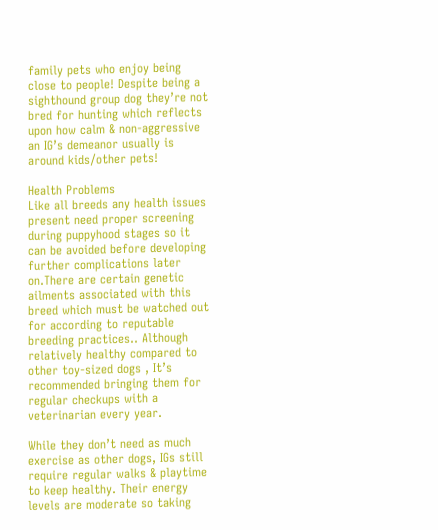family pets who enjoy being close to people! Despite being a sighthound group dog they’re not bred for hunting which reflects upon how calm & non-aggressive an IG’s demeanor usually is around kids/other pets!

Health Problems
Like all breeds any health issues present need proper screening during puppyhood stages so it can be avoided before developing further complications later on.There are certain genetic ailments associated with this breed which must be watched out for according to reputable breeding practices.. Although relatively healthy compared to other toy-sized dogs , It’s recommended bringing them for regular checkups with a veterinarian every year.

While they don’t need as much exercise as other dogs, IGs still require regular walks & playtime to keep healthy. Their energy levels are moderate so taking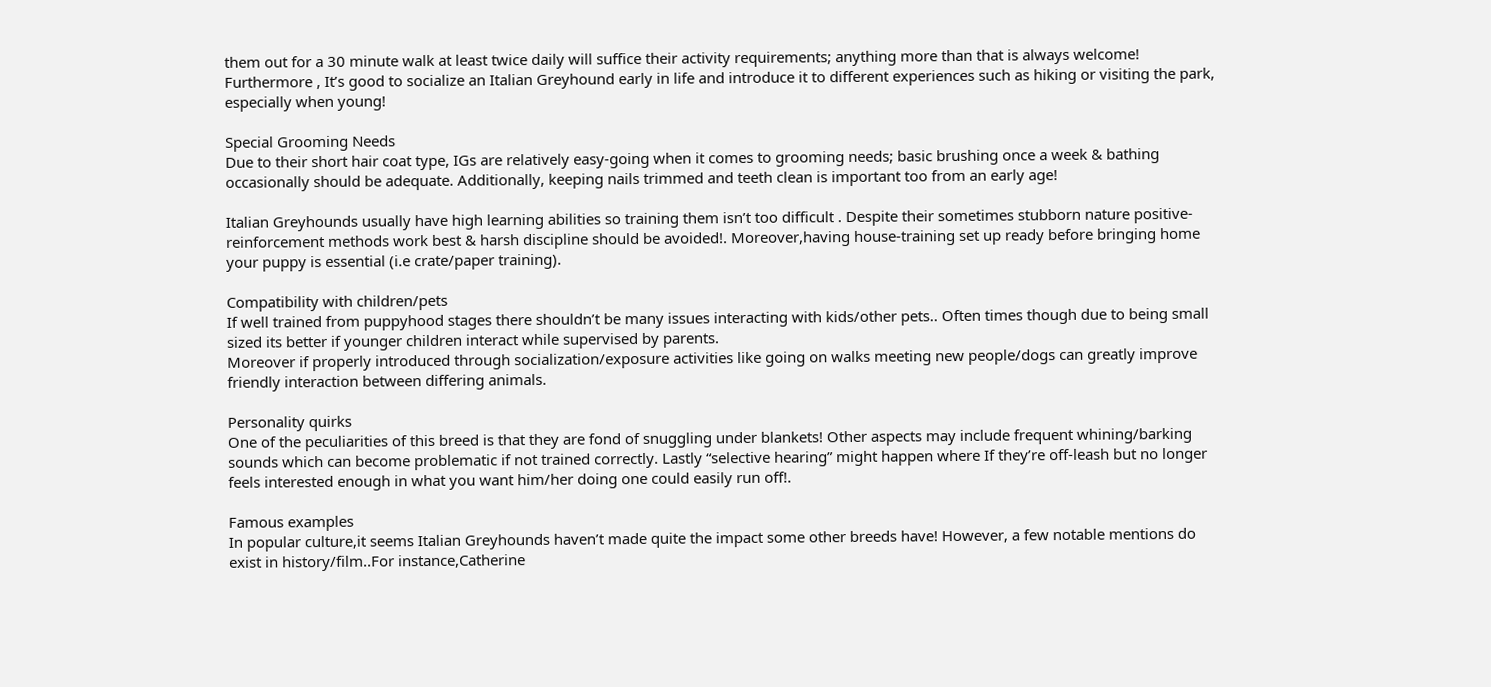them out for a 30 minute walk at least twice daily will suffice their activity requirements; anything more than that is always welcome! Furthermore , It’s good to socialize an Italian Greyhound early in life and introduce it to different experiences such as hiking or visiting the park, especially when young!

Special Grooming Needs
Due to their short hair coat type, IGs are relatively easy-going when it comes to grooming needs; basic brushing once a week & bathing occasionally should be adequate. Additionally, keeping nails trimmed and teeth clean is important too from an early age!

Italian Greyhounds usually have high learning abilities so training them isn’t too difficult . Despite their sometimes stubborn nature positive-reinforcement methods work best & harsh discipline should be avoided!. Moreover,having house-training set up ready before bringing home your puppy is essential (i.e crate/paper training).

Compatibility with children/pets
If well trained from puppyhood stages there shouldn’t be many issues interacting with kids/other pets.. Often times though due to being small sized its better if younger children interact while supervised by parents.
Moreover if properly introduced through socialization/exposure activities like going on walks meeting new people/dogs can greatly improve friendly interaction between differing animals.

Personality quirks
One of the peculiarities of this breed is that they are fond of snuggling under blankets! Other aspects may include frequent whining/barking sounds which can become problematic if not trained correctly. Lastly “selective hearing” might happen where If they’re off-leash but no longer feels interested enough in what you want him/her doing one could easily run off!.

Famous examples
In popular culture,it seems Italian Greyhounds haven’t made quite the impact some other breeds have! However, a few notable mentions do exist in history/film..For instance,Catherine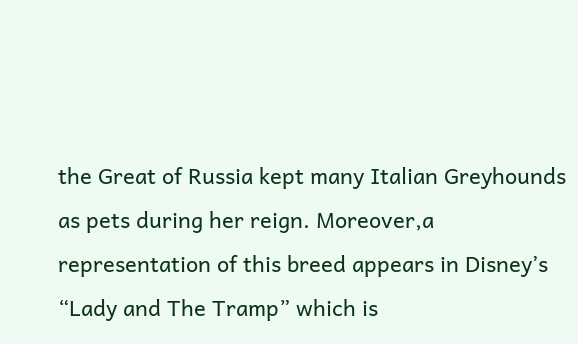the Great of Russia kept many Italian Greyhounds as pets during her reign. Moreover,a representation of this breed appears in Disney’s “Lady and The Tramp” which is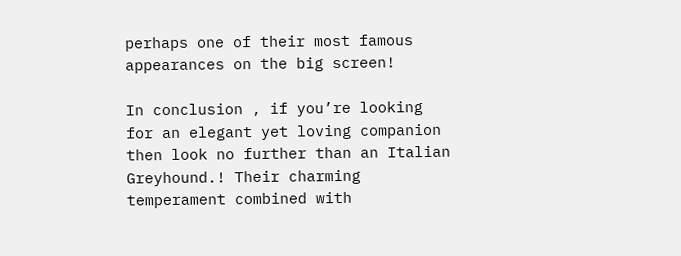perhaps one of their most famous appearances on the big screen!

In conclusion , if you’re looking for an elegant yet loving companion then look no further than an Italian Greyhound.! Their charming temperament combined with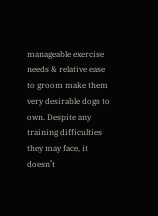manageable exercise needs & relative ease to groom make them very desirable dogs to own. Despite any training difficulties they may face, it doesn’t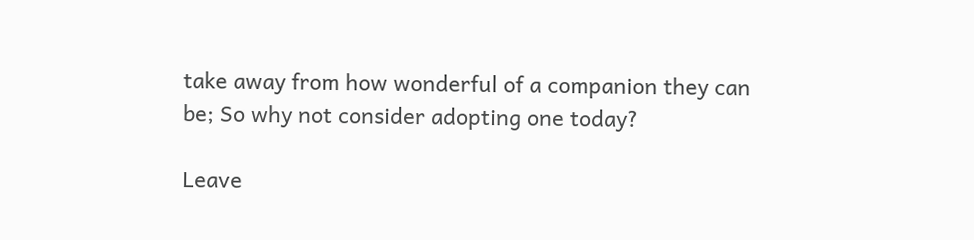take away from how wonderful of a companion they can be; So why not consider adopting one today?

Leave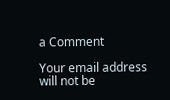a Comment

Your email address will not be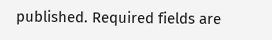published. Required fields are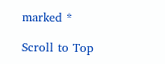marked *

Scroll to Top